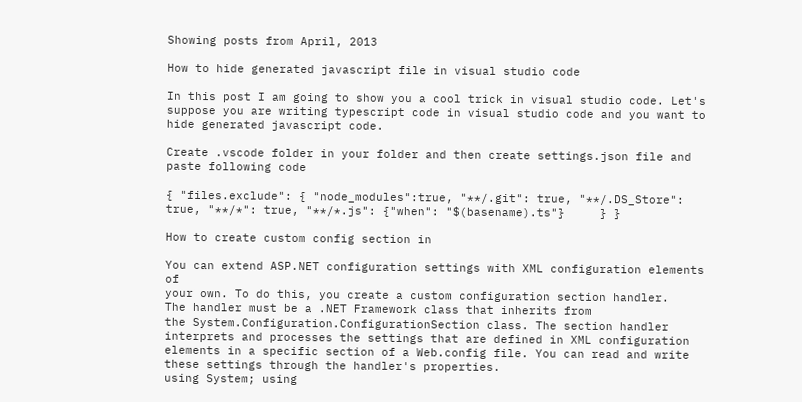Showing posts from April, 2013

How to hide generated javascript file in visual studio code

In this post I am going to show you a cool trick in visual studio code. Let's suppose you are writing typescript code in visual studio code and you want to hide generated javascript code.

Create .vscode folder in your folder and then create settings.json file and paste following code

{ "files.exclude": { "node_modules":true, "**/.git": true, "**/.DS_Store": true, "**/*": true, "**/*.js": {"when": "$(basename).ts"}     } }

How to create custom config section in

You can extend ASP.NET configuration settings with XML configuration elements of
your own. To do this, you create a custom configuration section handler.
The handler must be a .NET Framework class that inherits from
the System.Configuration.ConfigurationSection class. The section handler
interprets and processes the settings that are defined in XML configuration
elements in a specific section of a Web.config file. You can read and write
these settings through the handler's properties.
using System; using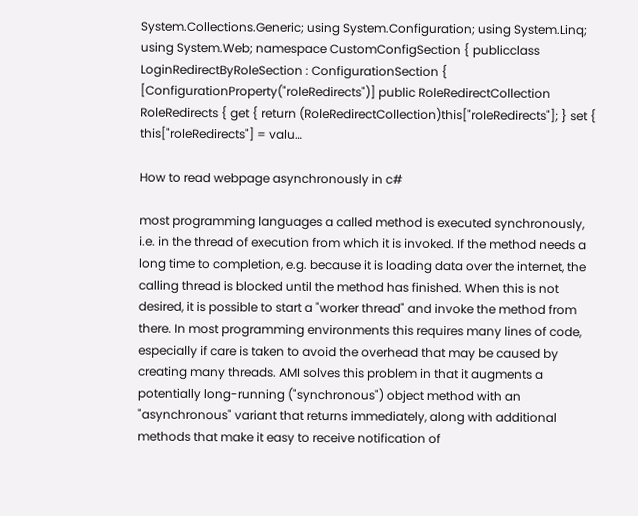System.Collections.Generic; using System.Configuration; using System.Linq; using System.Web; namespace CustomConfigSection { publicclass LoginRedirectByRoleSection : ConfigurationSection { [ConfigurationProperty("roleRedirects")] public RoleRedirectCollection RoleRedirects { get { return (RoleRedirectCollection)this["roleRedirects"]; } set { this["roleRedirects"] = valu…

How to read webpage asynchronously in c#

most programming languages a called method is executed synchronously, i.e. in the thread of execution from which it is invoked. If the method needs a long time to completion, e.g. because it is loading data over the internet, the calling thread is blocked until the method has finished. When this is not desired, it is possible to start a "worker thread" and invoke the method from there. In most programming environments this requires many lines of code, especially if care is taken to avoid the overhead that may be caused by creating many threads. AMI solves this problem in that it augments a potentially long-running ("synchronous") object method with an "asynchronous" variant that returns immediately, along with additional methods that make it easy to receive notification of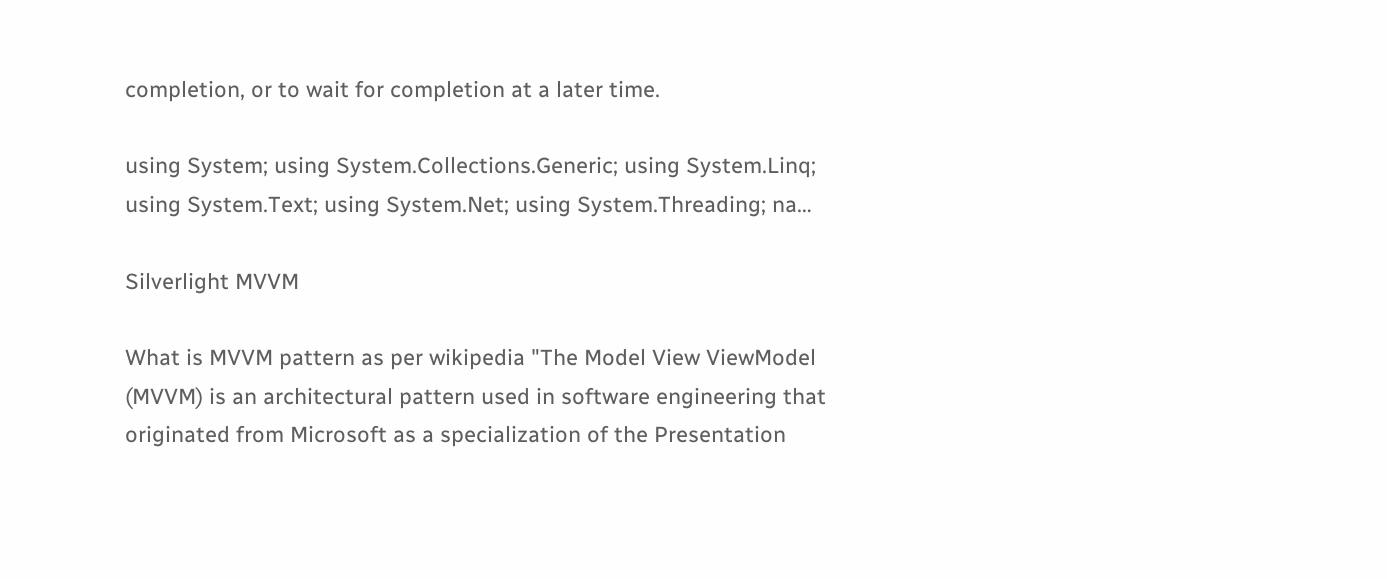completion, or to wait for completion at a later time.

using System; using System.Collections.Generic; using System.Linq; using System.Text; using System.Net; using System.Threading; na…

Silverlight MVVM

What is MVVM pattern as per wikipedia "The Model View ViewModel (MVVM) is an architectural pattern used in software engineering that originated from Microsoft as a specialization of the Presentation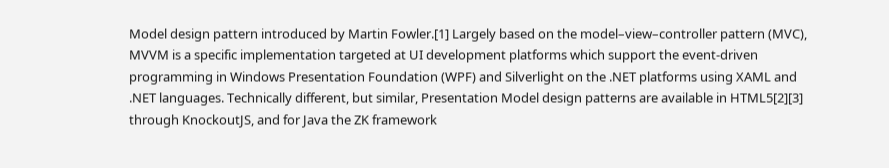Model design pattern introduced by Martin Fowler.[1] Largely based on the model–view–controller pattern (MVC), MVVM is a specific implementation targeted at UI development platforms which support the event-driven programming in Windows Presentation Foundation (WPF) and Silverlight on the .NET platforms using XAML and .NET languages. Technically different, but similar, Presentation Model design patterns are available in HTML5[2][3] through KnockoutJS, and for Java the ZK framework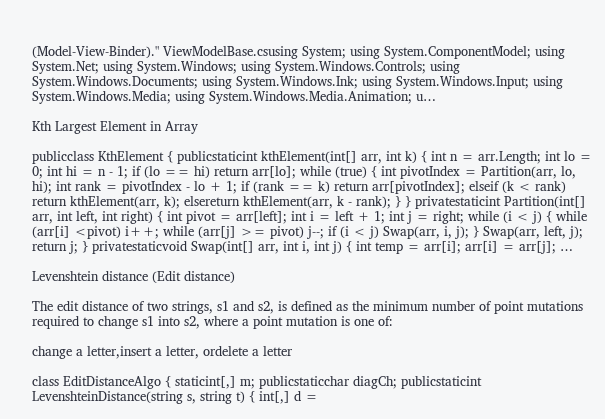(Model-View-Binder)." ViewModelBase.csusing System; using System.ComponentModel; using System.Net; using System.Windows; using System.Windows.Controls; using System.Windows.Documents; using System.Windows.Ink; using System.Windows.Input; using System.Windows.Media; using System.Windows.Media.Animation; u…

Kth Largest Element in Array

publicclass KthElement { publicstaticint kthElement(int[] arr, int k) { int n = arr.Length; int lo = 0; int hi = n - 1; if (lo == hi) return arr[lo]; while (true) { int pivotIndex = Partition(arr, lo, hi); int rank = pivotIndex - lo + 1; if (rank == k) return arr[pivotIndex]; elseif (k < rank) return kthElement(arr, k); elsereturn kthElement(arr, k - rank); } } privatestaticint Partition(int[] arr, int left, int right) { int pivot = arr[left]; int i = left + 1; int j = right; while (i < j) { while (arr[i] <pivot) i++; while (arr[j] >= pivot) j--; if (i < j) Swap(arr, i, j); } Swap(arr, left, j); return j; } privatestaticvoid Swap(int[] arr, int i, int j) { int temp = arr[i]; arr[i] = arr[j]; …

Levenshtein distance (Edit distance)

The edit distance of two strings, s1 and s2, is defined as the minimum number of point mutations required to change s1 into s2, where a point mutation is one of:

change a letter,insert a letter, ordelete a letter

class EditDistanceAlgo { staticint[,] m; publicstaticchar diagCh; publicstaticint LevenshteinDistance(string s, string t) { int[,] d =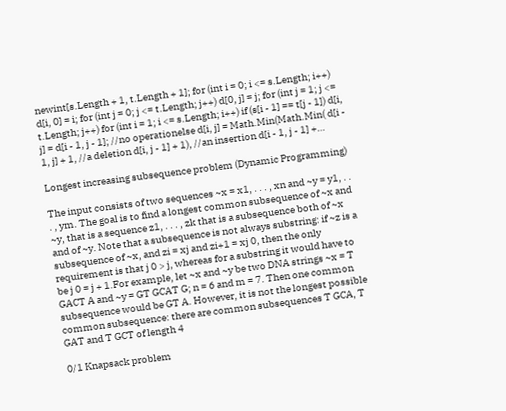newint[s.Length + 1, t.Length + 1]; for (int i = 0; i <= s.Length; i++) d[i, 0] = i; for (int j = 0; j <= t.Length; j++) d[0, j] = j; for (int j = 1; j <= t.Length; j++) for (int i = 1; i <= s.Length; i++) if (s[i - 1] == t[j - 1]) d[i, j] = d[i - 1, j - 1]; //no operationelse d[i, j] = Math.Min(Math.Min( d[i - 1, j] + 1, //a deletion d[i, j - 1] + 1), //an insertion d[i - 1, j - 1] +…

Longest increasing subsequence problem (Dynamic Programming)

The input consists of two sequences ~x = x1, . . . , xn and ~y = y1, . . . , ym. The goal is to find a longest common subsequence of ~x and ~y, that is a sequence z1, . . . , zk that is a subsequence both of ~x and of ~y. Note that a subsequence is not always substring: if ~z is a subsequence of ~x, and zi = xj and zi+1 = xj 0, then the only requirement is that j 0 > j, whereas for a substring it would have to be j 0 = j + 1.For example, let ~x and ~y be two DNA strings ~x = T GACT A and ~y = GT GCAT G; n = 6 and m = 7. Then one common subsequence would be GT A. However, it is not the longest possible common subsequence: there are common subsequences T GCA, T GAT and T GCT of length 4

0/1 Knapsack problem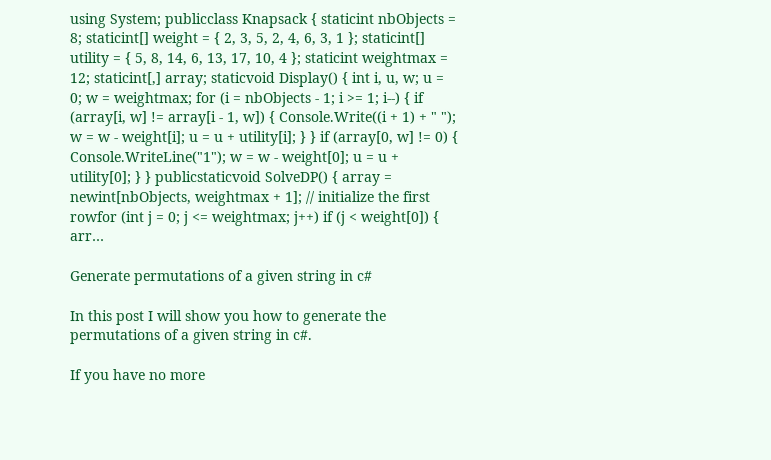using System; publicclass Knapsack { staticint nbObjects = 8; staticint[] weight = { 2, 3, 5, 2, 4, 6, 3, 1 }; staticint[] utility = { 5, 8, 14, 6, 13, 17, 10, 4 }; staticint weightmax = 12; staticint[,] array; staticvoid Display() { int i, u, w; u = 0; w = weightmax; for (i = nbObjects - 1; i >= 1; i--) { if (array[i, w] != array[i - 1, w]) { Console.Write((i + 1) + " "); w = w - weight[i]; u = u + utility[i]; } } if (array[0, w] != 0) { Console.WriteLine("1"); w = w - weight[0]; u = u + utility[0]; } } publicstaticvoid SolveDP() { array = newint[nbObjects, weightmax + 1]; // initialize the first rowfor (int j = 0; j <= weightmax; j++) if (j < weight[0]) { arr…

Generate permutations of a given string in c#

In this post I will show you how to generate the permutations of a given string in c#.

If you have no more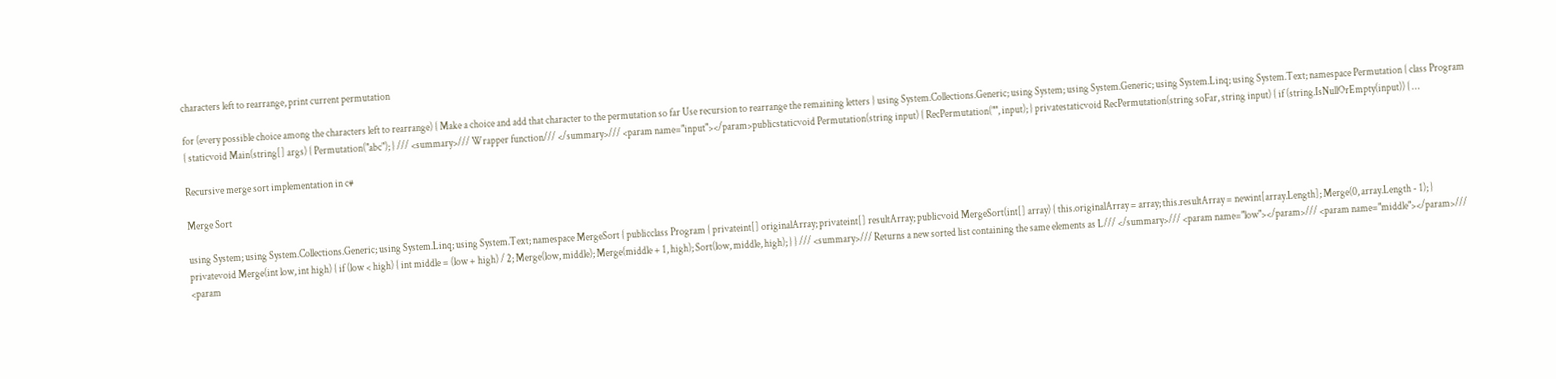characters left to rearrange, print current permutation

for (every possible choice among the characters left to rearrange) { Make a choice and add that character to the permutation so far Use recursion to rearrange the remaining letters } using System.Collections.Generic; using System; using System.Generic; using System.Linq; using System.Text; namespace Permutation { class Program { staticvoid Main(string[] args) { Permutation("abc"); } /// <summary>/// Wrapper function/// </summary>/// <param name="input"></param>publicstaticvoid Permutation(string input) { RecPermutation("", input); } privatestaticvoid RecPermutation(string soFar, string input) { if (string.IsNullOrEmpty(input)) { …

Recursive merge sort implementation in c#

Merge Sort

using System; using System.Collections.Generic; using System.Linq; using System.Text; namespace MergeSort { publicclass Program { privateint[] originalArray; privateint[] resultArray; publicvoid MergeSort(int[] array) { this.originalArray = array; this.resultArray = newint[array.Length]; Merge(0, array.Length - 1); } privatevoid Merge(int low, int high) { if (low < high) { int middle = (low + high) / 2; Merge(low, middle); Merge(middle + 1, high); Sort(low, middle, high); } } /// <summary>/// Returns a new sorted list containing the same elements as L/// </summary>/// <param name="low"></param>/// <param name="middle"></param>/// <param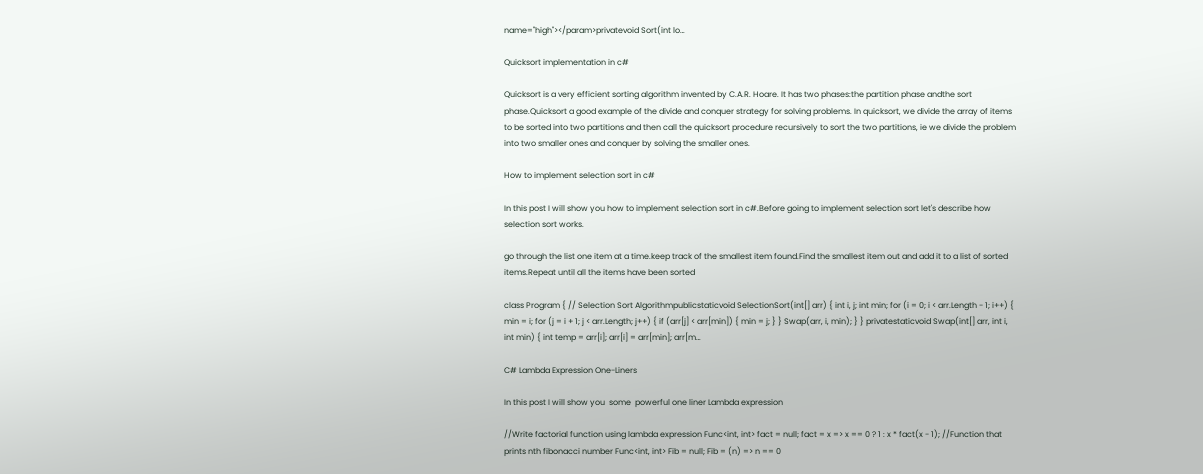name="high"></param>privatevoid Sort(int lo…

Quicksort implementation in c#

Quicksort is a very efficient sorting algorithm invented by C.A.R. Hoare. It has two phases:the partition phase andthe sort phase.Quicksort a good example of the divide and conquer strategy for solving problems. In quicksort, we divide the array of items to be sorted into two partitions and then call the quicksort procedure recursively to sort the two partitions, ie we divide the problem into two smaller ones and conquer by solving the smaller ones.

How to implement selection sort in c#

In this post I will show you how to implement selection sort in c#.Before going to implement selection sort let's describe how selection sort works.

go through the list one item at a time.keep track of the smallest item found.Find the smallest item out and add it to a list of sorted items.Repeat until all the items have been sorted

class Program { // Selection Sort Algorithmpublicstaticvoid SelectionSort(int[] arr) { int i, j; int min; for (i = 0; i < arr.Length - 1; i++) { min = i; for (j = i + 1; j < arr.Length; j++) { if (arr[j] < arr[min]) { min = j; } } Swap(arr, i, min); } } privatestaticvoid Swap(int[] arr, int i, int min) { int temp = arr[i]; arr[i] = arr[min]; arr[m…

C# Lambda Expression One-Liners

In this post I will show you  some  powerful one liner Lambda expression

//Write factorial function using lambda expression Func<int, int> fact = null; fact = x => x == 0 ? 1 : x * fact(x - 1); //Function that prints nth fibonacci number Func<int, int> Fib = null; Fib = (n) => n == 0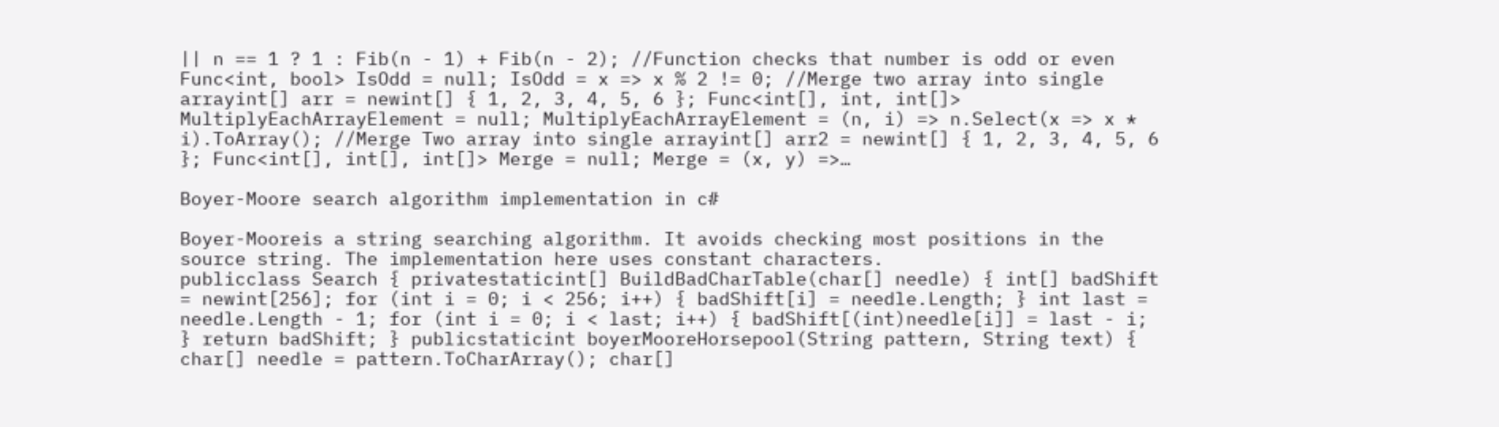|| n == 1 ? 1 : Fib(n - 1) + Fib(n - 2); //Function checks that number is odd or even Func<int, bool> IsOdd = null; IsOdd = x => x % 2 != 0; //Merge two array into single arrayint[] arr = newint[] { 1, 2, 3, 4, 5, 6 }; Func<int[], int, int[]> MultiplyEachArrayElement = null; MultiplyEachArrayElement = (n, i) => n.Select(x => x * i).ToArray(); //Merge Two array into single arrayint[] arr2 = newint[] { 1, 2, 3, 4, 5, 6 }; Func<int[], int[], int[]> Merge = null; Merge = (x, y) =>…

Boyer-Moore search algorithm implementation in c#

Boyer-Mooreis a string searching algorithm. It avoids checking most positions in the source string. The implementation here uses constant characters.
publicclass Search { privatestaticint[] BuildBadCharTable(char[] needle) { int[] badShift = newint[256]; for (int i = 0; i < 256; i++) { badShift[i] = needle.Length; } int last = needle.Length - 1; for (int i = 0; i < last; i++) { badShift[(int)needle[i]] = last - i; } return badShift; } publicstaticint boyerMooreHorsepool(String pattern, String text) { char[] needle = pattern.ToCharArray(); char[]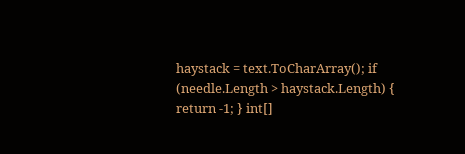haystack = text.ToCharArray(); if (needle.Length > haystack.Length) { return -1; } int[]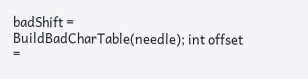badShift = BuildBadCharTable(needle); int offset =